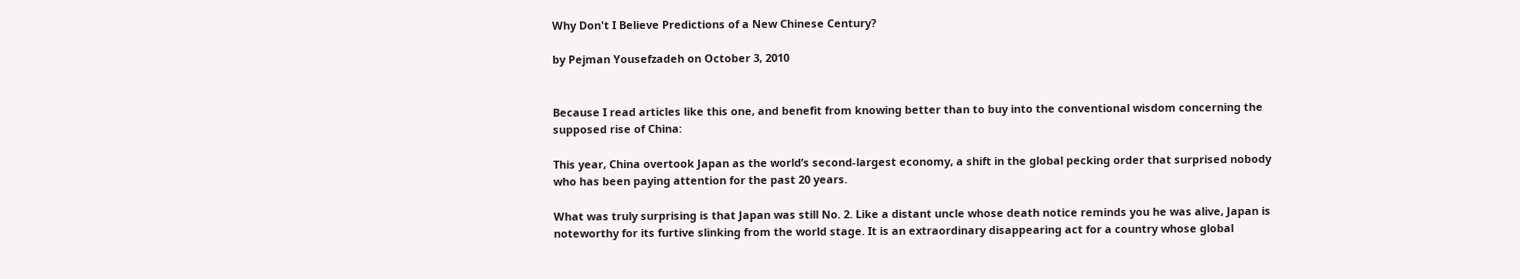Why Don't I Believe Predictions of a New Chinese Century?

by Pejman Yousefzadeh on October 3, 2010


Because I read articles like this one, and benefit from knowing better than to buy into the conventional wisdom concerning the supposed rise of China:

This year, China overtook Japan as the world’s second-largest economy, a shift in the global pecking order that surprised nobody who has been paying attention for the past 20 years.

What was truly surprising is that Japan was still No. 2. Like a distant uncle whose death notice reminds you he was alive, Japan is noteworthy for its furtive slinking from the world stage. It is an extraordinary disappearing act for a country whose global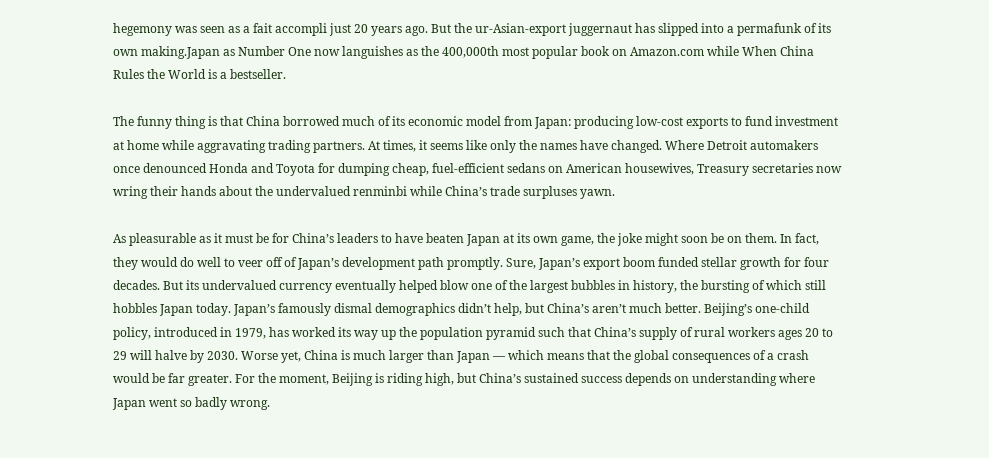hegemony was seen as a fait accompli just 20 years ago. But the ur-Asian-export juggernaut has slipped into a permafunk of its own making.Japan as Number One now languishes as the 400,000th most popular book on Amazon.com while When China Rules the World is a bestseller.

The funny thing is that China borrowed much of its economic model from Japan: producing low-cost exports to fund investment at home while aggravating trading partners. At times, it seems like only the names have changed. Where Detroit automakers once denounced Honda and Toyota for dumping cheap, fuel-efficient sedans on American housewives, Treasury secretaries now wring their hands about the undervalued renminbi while China’s trade surpluses yawn.

As pleasurable as it must be for China’s leaders to have beaten Japan at its own game, the joke might soon be on them. In fact, they would do well to veer off of Japan’s development path promptly. Sure, Japan’s export boom funded stellar growth for four decades. But its undervalued currency eventually helped blow one of the largest bubbles in history, the bursting of which still hobbles Japan today. Japan’s famously dismal demographics didn’t help, but China’s aren’t much better. Beijing’s one-child policy, introduced in 1979, has worked its way up the population pyramid such that China’s supply of rural workers ages 20 to 29 will halve by 2030. Worse yet, China is much larger than Japan — which means that the global consequences of a crash would be far greater. For the moment, Beijing is riding high, but China’s sustained success depends on understanding where Japan went so badly wrong.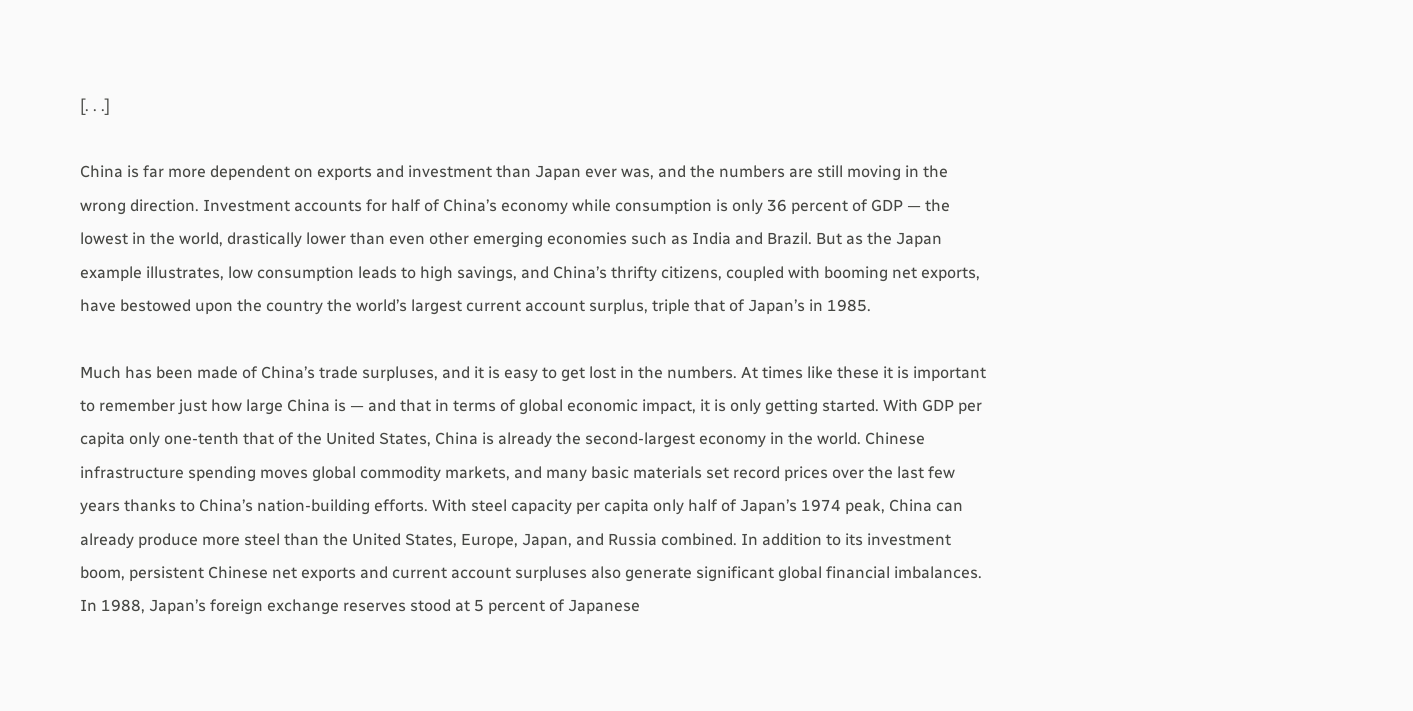[. . .]

China is far more dependent on exports and investment than Japan ever was, and the numbers are still moving in the wrong direction. Investment accounts for half of China’s economy while consumption is only 36 percent of GDP — the lowest in the world, drastically lower than even other emerging economies such as India and Brazil. But as the Japan example illustrates, low consumption leads to high savings, and China’s thrifty citizens, coupled with booming net exports, have bestowed upon the country the world’s largest current account surplus, triple that of Japan’s in 1985.

Much has been made of China’s trade surpluses, and it is easy to get lost in the numbers. At times like these it is important to remember just how large China is — and that in terms of global economic impact, it is only getting started. With GDP per capita only one-tenth that of the United States, China is already the second-largest economy in the world. Chinese infrastructure spending moves global commodity markets, and many basic materials set record prices over the last few years thanks to China’s nation-building efforts. With steel capacity per capita only half of Japan’s 1974 peak, China can already produce more steel than the United States, Europe, Japan, and Russia combined. In addition to its investment boom, persistent Chinese net exports and current account surpluses also generate significant global financial imbalances. In 1988, Japan’s foreign exchange reserves stood at 5 percent of Japanese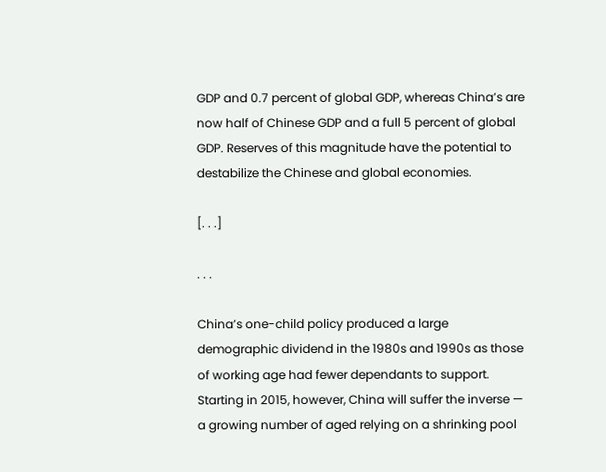GDP and 0.7 percent of global GDP, whereas China’s are now half of Chinese GDP and a full 5 percent of global GDP. Reserves of this magnitude have the potential to destabilize the Chinese and global economies.

[. . .]

. . .

China’s one-child policy produced a large demographic dividend in the 1980s and 1990s as those of working age had fewer dependants to support. Starting in 2015, however, China will suffer the inverse — a growing number of aged relying on a shrinking pool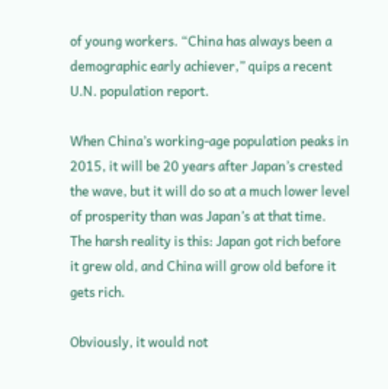of young workers. “China has always been a demographic early achiever,” quips a recent U.N. population report.

When China’s working-age population peaks in 2015, it will be 20 years after Japan’s crested the wave, but it will do so at a much lower level of prosperity than was Japan’s at that time. The harsh reality is this: Japan got rich before it grew old, and China will grow old before it gets rich.

Obviously, it would not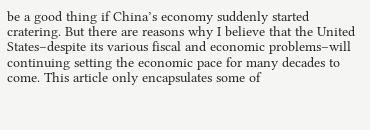be a good thing if China’s economy suddenly started cratering. But there are reasons why I believe that the United States–despite its various fiscal and economic problems–will continuing setting the economic pace for many decades to come. This article only encapsulates some of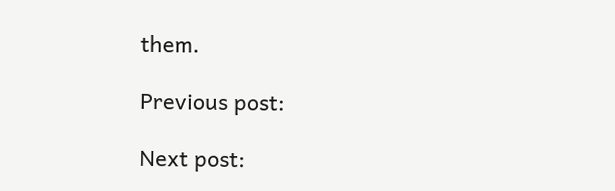them.

Previous post:

Next post: